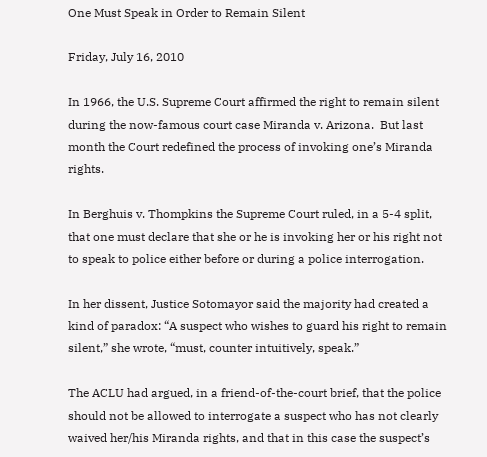One Must Speak in Order to Remain Silent

Friday, July 16, 2010

In 1966, the U.S. Supreme Court affirmed the right to remain silent during the now-famous court case Miranda v. Arizona.  But last month the Court redefined the process of invoking one’s Miranda rights.

In Berghuis v. Thompkins the Supreme Court ruled, in a 5-4 split, that one must declare that she or he is invoking her or his right not to speak to police either before or during a police interrogation.

In her dissent, Justice Sotomayor said the majority had created a kind of paradox: “A suspect who wishes to guard his right to remain silent,” she wrote, “must, counter intuitively, speak.”

The ACLU had argued, in a friend-of-the-court brief, that the police should not be allowed to interrogate a suspect who has not clearly waived her/his Miranda rights, and that in this case the suspect’s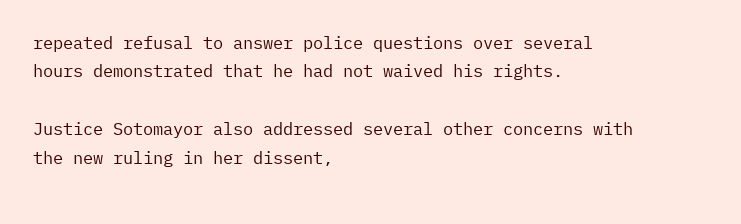repeated refusal to answer police questions over several hours demonstrated that he had not waived his rights.

Justice Sotomayor also addressed several other concerns with the new ruling in her dissent,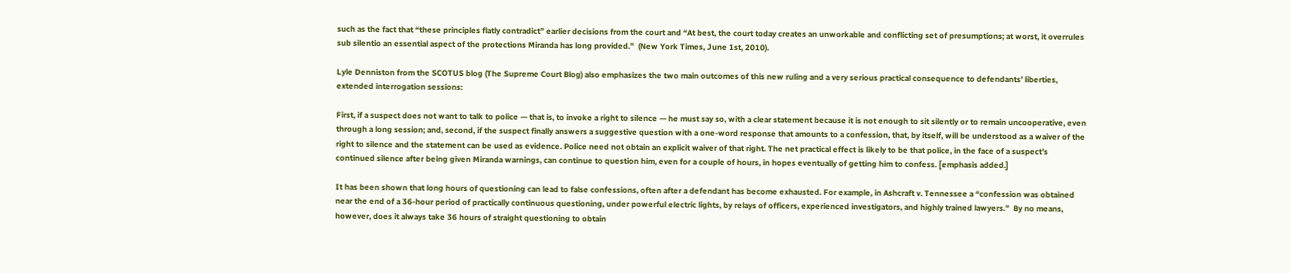such as the fact that “these principles flatly contradict” earlier decisions from the court and “At best, the court today creates an unworkable and conflicting set of presumptions; at worst, it overrules sub silentio an essential aspect of the protections Miranda has long provided.”  (New York Times, June 1st, 2010).

Lyle Denniston from the SCOTUS blog (The Supreme Court Blog) also emphasizes the two main outcomes of this new ruling and a very serious practical consequence to defendants’ liberties, extended interrogation sessions:

First, if a suspect does not want to talk to police — that is, to invoke a right to silence — he must say so, with a clear statement because it is not enough to sit silently or to remain uncooperative, even through a long session; and, second, if the suspect finally answers a suggestive question with a one-word response that amounts to a confession, that, by itself, will be understood as a waiver of the right to silence and the statement can be used as evidence. Police need not obtain an explicit waiver of that right. The net practical effect is likely to be that police, in the face of a suspect’s continued silence after being given Miranda warnings, can continue to question him, even for a couple of hours, in hopes eventually of getting him to confess. [emphasis added.]

It has been shown that long hours of questioning can lead to false confessions, often after a defendant has become exhausted. For example, in Ashcraft v. Tennessee a “confession was obtained near the end of a 36-hour period of practically continuous questioning, under powerful electric lights, by relays of officers, experienced investigators, and highly trained lawyers.”  By no means, however, does it always take 36 hours of straight questioning to obtain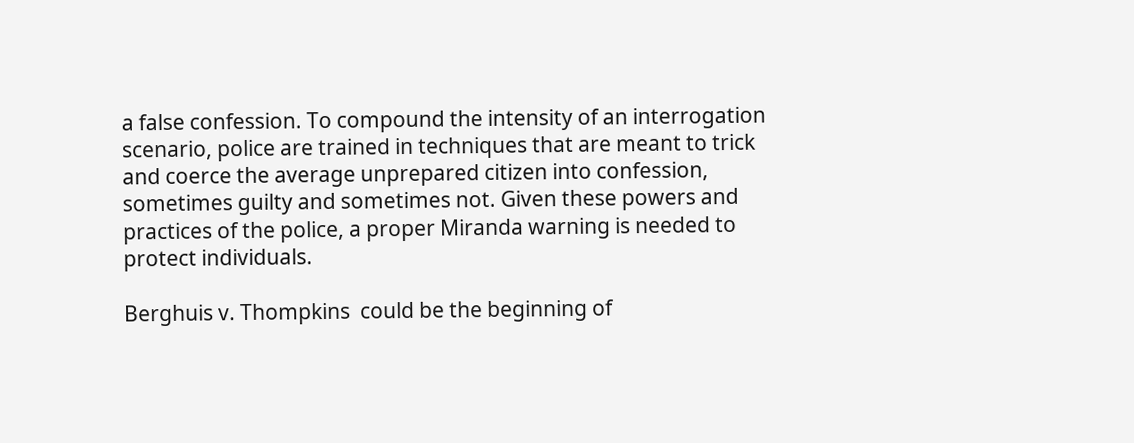a false confession. To compound the intensity of an interrogation scenario, police are trained in techniques that are meant to trick and coerce the average unprepared citizen into confession, sometimes guilty and sometimes not. Given these powers and practices of the police, a proper Miranda warning is needed to protect individuals.

Berghuis v. Thompkins  could be the beginning of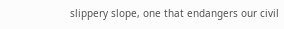slippery slope, one that endangers our civil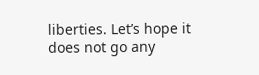liberties. Let’s hope it does not go any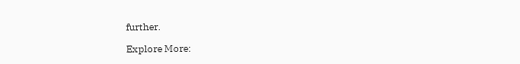further.

Explore More: